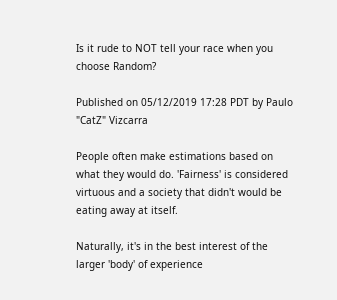Is it rude to NOT tell your race when you choose Random?

Published on 05/12/2019 17:28 PDT by Paulo "CatZ" Vizcarra

People often make estimations based on what they would do. 'Fairness' is considered virtuous and a society that didn't would be eating away at itself.

Naturally, it's in the best interest of the larger 'body' of experience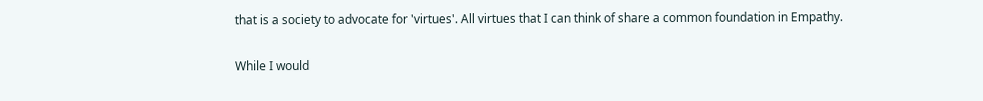that is a society to advocate for 'virtues'. All virtues that I can think of share a common foundation in Empathy.

While I would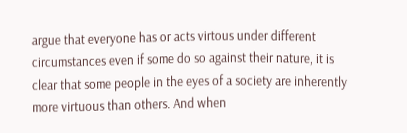argue that everyone has or acts virtous under different circumstances even if some do so against their nature, it is clear that some people in the eyes of a society are inherently more virtuous than others. And when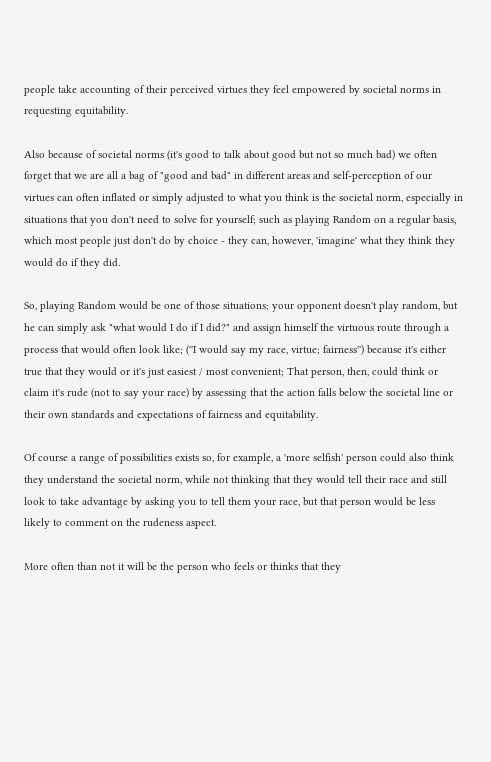people take accounting of their perceived virtues they feel empowered by societal norms in requesting equitability.

Also because of societal norms (it's good to talk about good but not so much bad) we often forget that we are all a bag of "good and bad" in different areas and self-perception of our virtues can often inflated or simply adjusted to what you think is the societal norm, especially in situations that you don't need to solve for yourself; such as playing Random on a regular basis, which most people just don't do by choice - they can, however, 'imagine' what they think they would do if they did.

So, playing Random would be one of those situations; your opponent doesn't play random, but he can simply ask "what would I do if I did?" and assign himself the virtuous route through a process that would often look like; (''I would say my race, virtue; fairness'') because it's either true that they would or it's just easiest / most convenient; That person, then, could think or claim it's rude (not to say your race) by assessing that the action falls below the societal line or their own standards and expectations of fairness and equitability.

Of course a range of possibilities exists so, for example, a 'more selfish' person could also think they understand the societal norm, while not thinking that they would tell their race and still look to take advantage by asking you to tell them your race, but that person would be less likely to comment on the rudeness aspect.

More often than not it will be the person who feels or thinks that they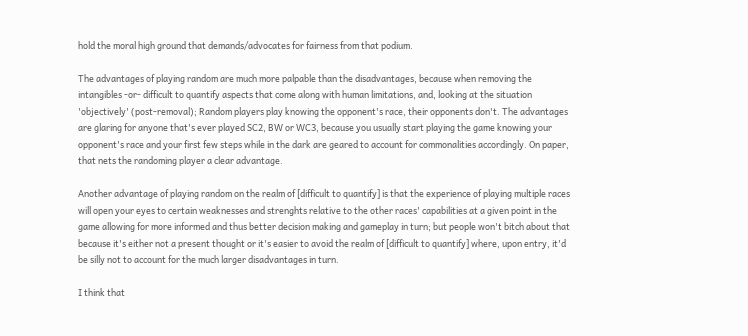hold the moral high ground that demands/advocates for fairness from that podium.

The advantages of playing random are much more palpable than the disadvantages, because when removing the intangibles -or- difficult to quantify aspects that come along with human limitations, and, looking at the situation 'objectively' (post-removal); Random players play knowing the opponent's race, their opponents don't. The advantages are glaring for anyone that's ever played SC2, BW or WC3, because you usually start playing the game knowing your opponent's race and your first few steps while in the dark are geared to account for commonalities accordingly. On paper, that nets the randoming player a clear advantage.

Another advantage of playing random on the realm of [difficult to quantify] is that the experience of playing multiple races will open your eyes to certain weaknesses and strenghts relative to the other races' capabilities at a given point in the game allowing for more informed and thus better decision making and gameplay in turn; but people won't bitch about that because it's either not a present thought or it's easier to avoid the realm of [difficult to quantify] where, upon entry, it'd be silly not to account for the much larger disadvantages in turn.

I think that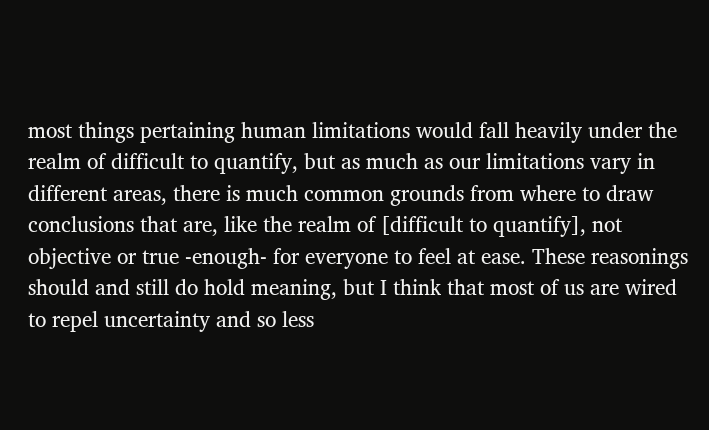most things pertaining human limitations would fall heavily under the realm of difficult to quantify, but as much as our limitations vary in different areas, there is much common grounds from where to draw conclusions that are, like the realm of [difficult to quantify], not objective or true -enough- for everyone to feel at ease. These reasonings should and still do hold meaning, but I think that most of us are wired to repel uncertainty and so less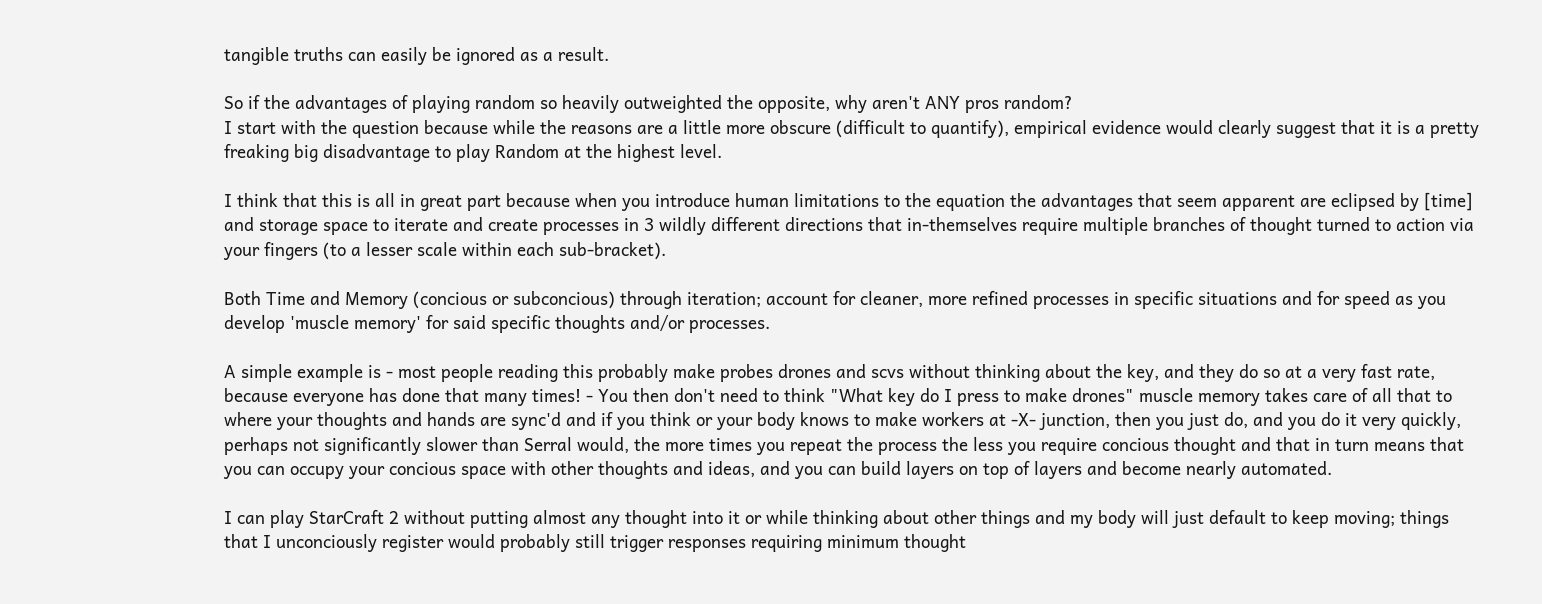tangible truths can easily be ignored as a result.

So if the advantages of playing random so heavily outweighted the opposite, why aren't ANY pros random?
I start with the question because while the reasons are a little more obscure (difficult to quantify), empirical evidence would clearly suggest that it is a pretty freaking big disadvantage to play Random at the highest level.

I think that this is all in great part because when you introduce human limitations to the equation the advantages that seem apparent are eclipsed by [time] and storage space to iterate and create processes in 3 wildly different directions that in-themselves require multiple branches of thought turned to action via your fingers (to a lesser scale within each sub-bracket).

Both Time and Memory (concious or subconcious) through iteration; account for cleaner, more refined processes in specific situations and for speed as you develop 'muscle memory' for said specific thoughts and/or processes.

A simple example is - most people reading this probably make probes drones and scvs without thinking about the key, and they do so at a very fast rate, because everyone has done that many times! - You then don't need to think "What key do I press to make drones" muscle memory takes care of all that to where your thoughts and hands are sync'd and if you think or your body knows to make workers at -X- junction, then you just do, and you do it very quickly, perhaps not significantly slower than Serral would, the more times you repeat the process the less you require concious thought and that in turn means that you can occupy your concious space with other thoughts and ideas, and you can build layers on top of layers and become nearly automated.

I can play StarCraft 2 without putting almost any thought into it or while thinking about other things and my body will just default to keep moving; things that I unconciously register would probably still trigger responses requiring minimum thought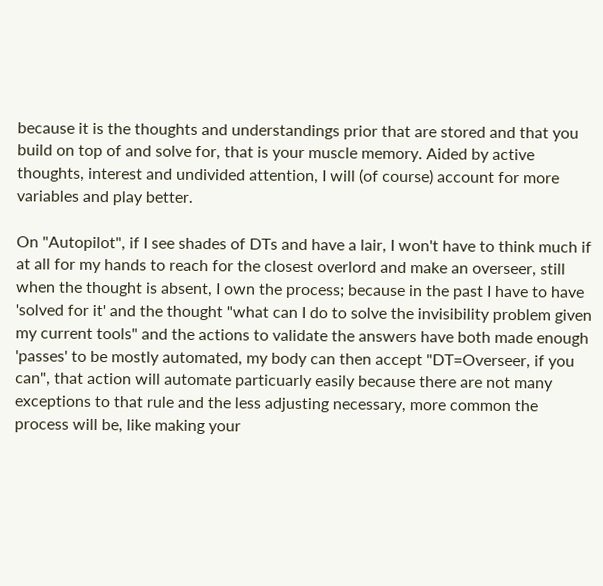because it is the thoughts and understandings prior that are stored and that you build on top of and solve for, that is your muscle memory. Aided by active thoughts, interest and undivided attention, I will (of course) account for more variables and play better.

On "Autopilot", if I see shades of DTs and have a lair, I won't have to think much if at all for my hands to reach for the closest overlord and make an overseer, still when the thought is absent, I own the process; because in the past I have to have 'solved for it' and the thought "what can I do to solve the invisibility problem given my current tools" and the actions to validate the answers have both made enough 'passes' to be mostly automated, my body can then accept "DT=Overseer, if you can", that action will automate particuarly easily because there are not many exceptions to that rule and the less adjusting necessary, more common the process will be, like making your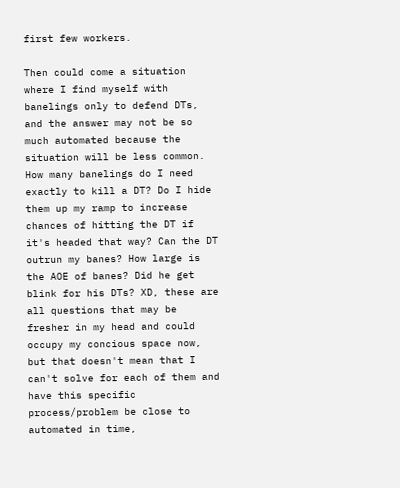first few workers.

Then could come a situation where I find myself with banelings only to defend DTs, and the answer may not be so much automated because the situation will be less common. How many banelings do I need exactly to kill a DT? Do I hide them up my ramp to increase chances of hitting the DT if it's headed that way? Can the DT outrun my banes? How large is the AOE of banes? Did he get blink for his DTs? XD, these are all questions that may be fresher in my head and could occupy my concious space now, but that doesn't mean that I can't solve for each of them and have this specific process/problem be close to automated in time,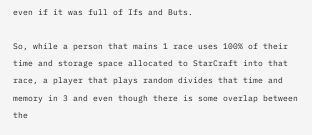even if it was full of Ifs and Buts.

So, while a person that mains 1 race uses 100% of their time and storage space allocated to StarCraft into that race, a player that plays random divides that time and memory in 3 and even though there is some overlap between the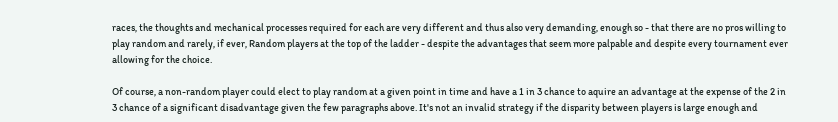races, the thoughts and mechanical processes required for each are very different and thus also very demanding, enough so - that there are no pros willing to play random and rarely, if ever, Random players at the top of the ladder - despite the advantages that seem more palpable and despite every tournament ever allowing for the choice.

Of course, a non-random player could elect to play random at a given point in time and have a 1 in 3 chance to aquire an advantage at the expense of the 2 in 3 chance of a significant disadvantage given the few paragraphs above. It's not an invalid strategy if the disparity between players is large enough and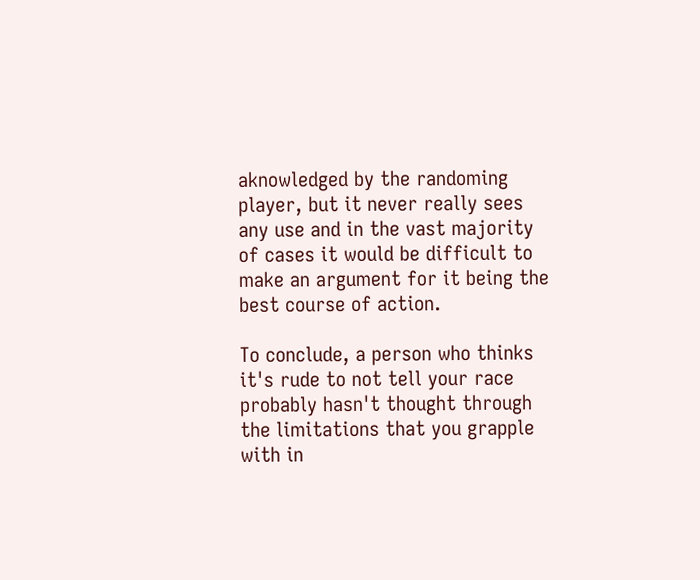aknowledged by the randoming player, but it never really sees any use and in the vast majority of cases it would be difficult to make an argument for it being the best course of action.

To conclude, a person who thinks it's rude to not tell your race probably hasn't thought through the limitations that you grapple with in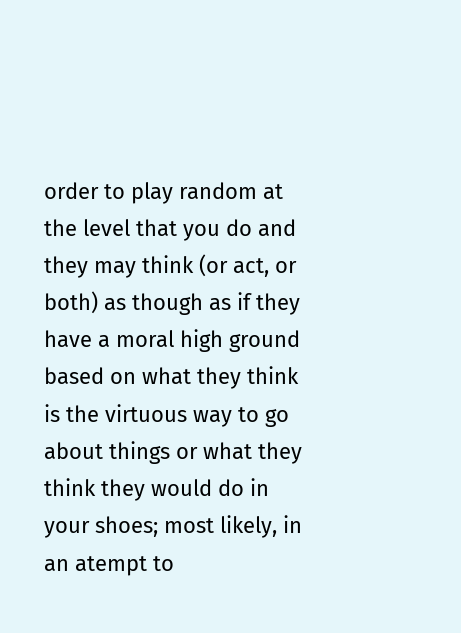order to play random at the level that you do and they may think (or act, or both) as though as if they have a moral high ground based on what they think is the virtuous way to go about things or what they think they would do in your shoes; most likely, in an atempt to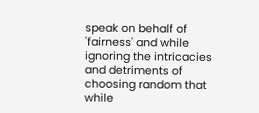speak on behalf of 'fairness' and while ignoring the intricacies and detriments of choosing random that while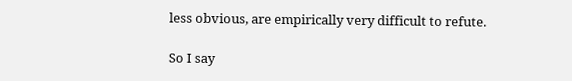less obvious, are empirically very difficult to refute.

So I say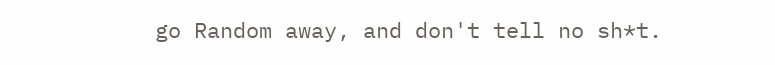go Random away, and don't tell no sh*t.